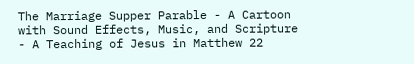The Marriage Supper Parable - A Cartoon with Sound Effects, Music, and Scripture - A Teaching of Jesus in Matthew 22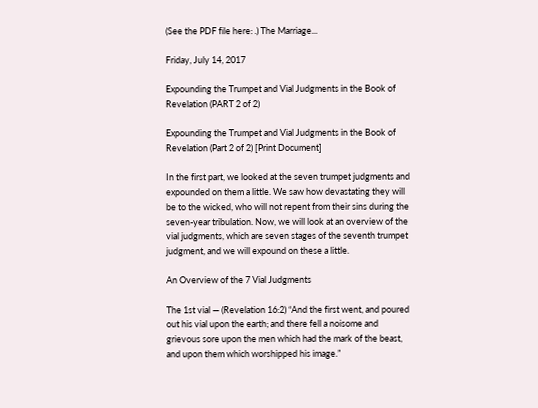(See the PDF file here: .) The Marriage...

Friday, July 14, 2017

Expounding the Trumpet and Vial Judgments in the Book of Revelation (PART 2 of 2)

Expounding the Trumpet and Vial Judgments in the Book of Revelation (Part 2 of 2) [Print Document]

In the first part, we looked at the seven trumpet judgments and expounded on them a little. We saw how devastating they will be to the wicked, who will not repent from their sins during the seven-year tribulation. Now, we will look at an overview of the vial judgments, which are seven stages of the seventh trumpet judgment, and we will expound on these a little.

An Overview of the 7 Vial Judgments

The 1st vial — (Revelation 16:2) “And the first went, and poured out his vial upon the earth; and there fell a noisome and grievous sore upon the men which had the mark of the beast, and upon them which worshipped his image.”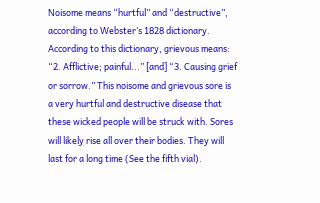Noisome means “hurtful” and “destructive”, according to Webster’s 1828 dictionary. According to this dictionary, grievous means: “2. Afflictive; painful...” [and] “3. Causing grief or sorrow.” This noisome and grievous sore is a very hurtful and destructive disease that these wicked people will be struck with. Sores will likely rise all over their bodies. They will last for a long time (See the fifth vial).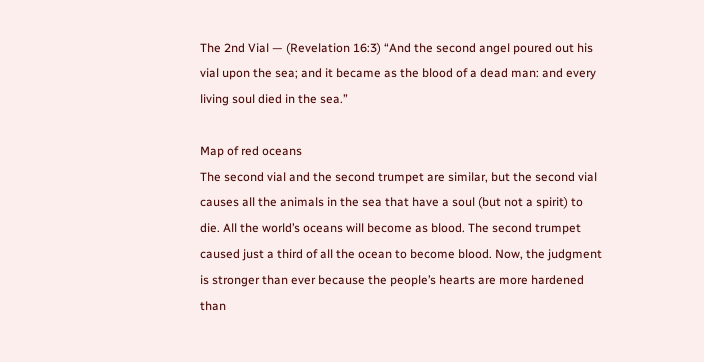The 2nd Vial — (Revelation 16:3) “And the second angel poured out his vial upon the sea; and it became as the blood of a dead man: and every living soul died in the sea.”

Map of red oceans
The second vial and the second trumpet are similar, but the second vial causes all the animals in the sea that have a soul (but not a spirit) to die. All the world’s oceans will become as blood. The second trumpet caused just a third of all the ocean to become blood. Now, the judgment is stronger than ever because the people’s hearts are more hardened than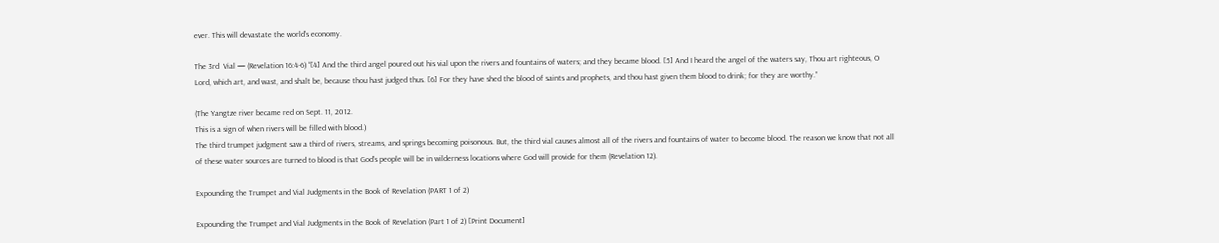ever. This will devastate the world’s economy.

The 3rd  Vial — (Revelation 16:4-6) “[4] And the third angel poured out his vial upon the rivers and fountains of waters; and they became blood. [5] And I heard the angel of the waters say, Thou art righteous, O Lord, which art, and wast, and shalt be, because thou hast judged thus. [6] For they have shed the blood of saints and prophets, and thou hast given them blood to drink; for they are worthy.”

(The Yangtze river became red on Sept. 11, 2012.
This is a sign of when rivers will be filled with blood.)
The third trumpet judgment saw a third of rivers, streams, and springs becoming poisonous. But, the third vial causes almost all of the rivers and fountains of water to become blood. The reason we know that not all of these water sources are turned to blood is that God’s people will be in wilderness locations where God will provide for them (Revelation 12).

Expounding the Trumpet and Vial Judgments in the Book of Revelation (PART 1 of 2)

Expounding the Trumpet and Vial Judgments in the Book of Revelation (Part 1 of 2) [Print Document]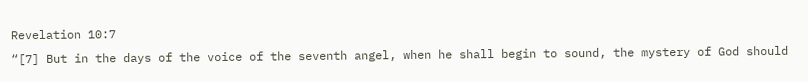Revelation 10:7
“[7] But in the days of the voice of the seventh angel, when he shall begin to sound, the mystery of God should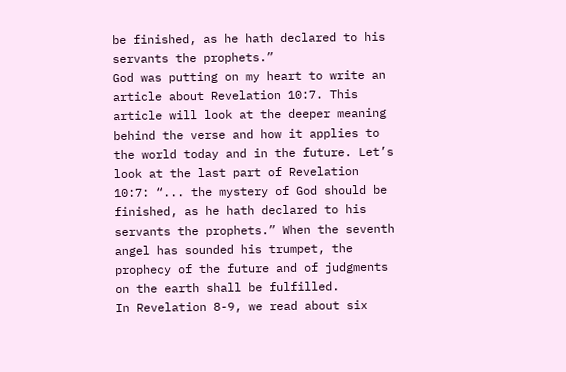be finished, as he hath declared to his servants the prophets.”
God was putting on my heart to write an article about Revelation 10:7. This article will look at the deeper meaning behind the verse and how it applies to the world today and in the future. Let’s look at the last part of Revelation 10:7: “... the mystery of God should be finished, as he hath declared to his servants the prophets.” When the seventh angel has sounded his trumpet, the prophecy of the future and of judgments on the earth shall be fulfilled.
In Revelation 8-9, we read about six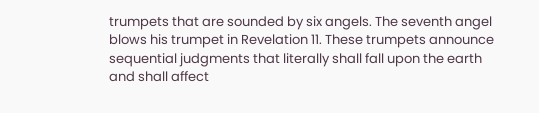trumpets that are sounded by six angels. The seventh angel blows his trumpet in Revelation 11. These trumpets announce sequential judgments that literally shall fall upon the earth and shall affect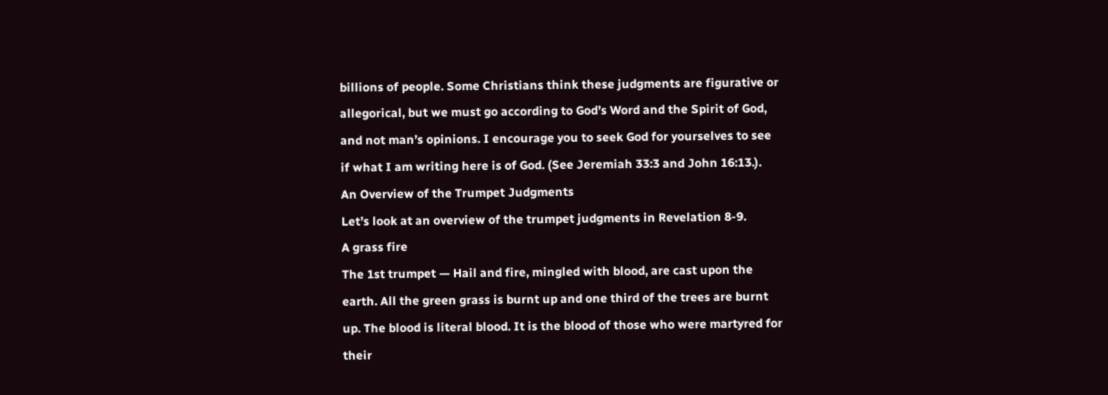billions of people. Some Christians think these judgments are figurative or allegorical, but we must go according to God’s Word and the Spirit of God, and not man’s opinions. I encourage you to seek God for yourselves to see if what I am writing here is of God. (See Jeremiah 33:3 and John 16:13.).
An Overview of the Trumpet Judgments
Let’s look at an overview of the trumpet judgments in Revelation 8-9.
A grass fire
The 1st trumpet — Hail and fire, mingled with blood, are cast upon the earth. All the green grass is burnt up and one third of the trees are burnt up. The blood is literal blood. It is the blood of those who were martyred for their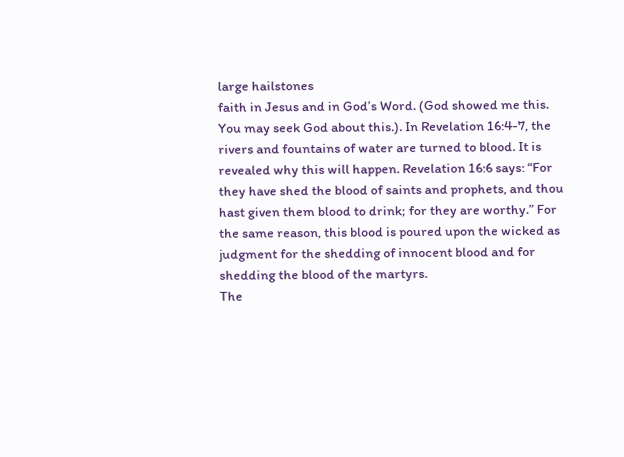large hailstones
faith in Jesus and in God’s Word. (God showed me this. You may seek God about this.). In Revelation 16:4-7, the rivers and fountains of water are turned to blood. It is revealed why this will happen. Revelation 16:6 says: “For they have shed the blood of saints and prophets, and thou hast given them blood to drink; for they are worthy.” For the same reason, this blood is poured upon the wicked as judgment for the shedding of innocent blood and for shedding the blood of the martyrs.
The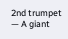2nd trumpet — A giant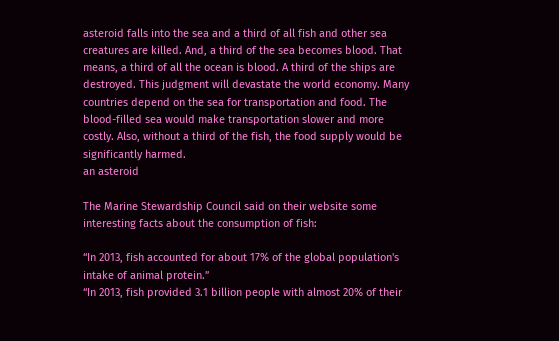asteroid falls into the sea and a third of all fish and other sea creatures are killed. And, a third of the sea becomes blood. That means, a third of all the ocean is blood. A third of the ships are destroyed. This judgment will devastate the world economy. Many countries depend on the sea for transportation and food. The blood-filled sea would make transportation slower and more costly. Also, without a third of the fish, the food supply would be significantly harmed.
an asteroid

The Marine Stewardship Council said on their website some interesting facts about the consumption of fish:

“In 2013, fish accounted for about 17% of the global population's intake of animal protein.”
“In 2013, fish provided 3.1 billion people with almost 20% of their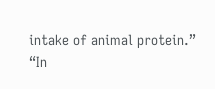intake of animal protein.”
“In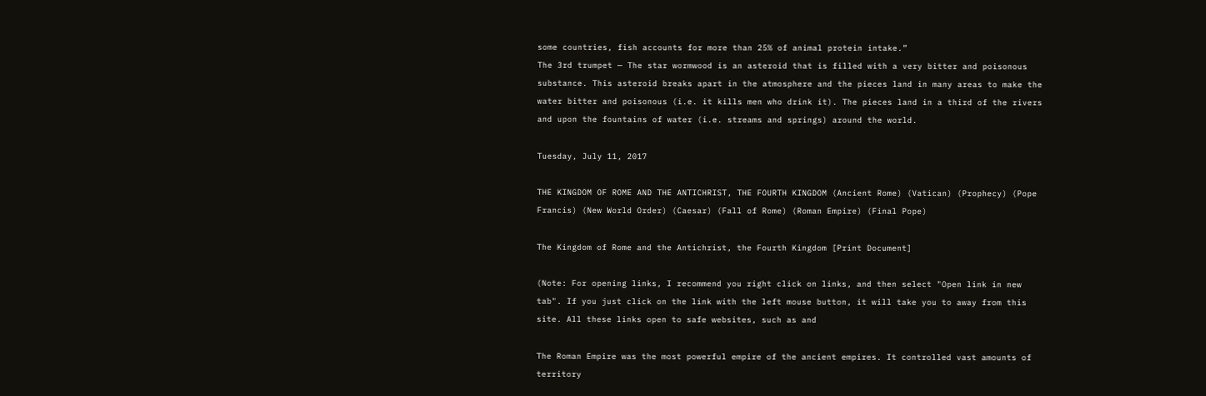some countries, fish accounts for more than 25% of animal protein intake.”
The 3rd trumpet — The star wormwood is an asteroid that is filled with a very bitter and poisonous substance. This asteroid breaks apart in the atmosphere and the pieces land in many areas to make the water bitter and poisonous (i.e. it kills men who drink it). The pieces land in a third of the rivers and upon the fountains of water (i.e. streams and springs) around the world.

Tuesday, July 11, 2017

THE KINGDOM OF ROME AND THE ANTICHRIST, THE FOURTH KINGDOM (Ancient Rome) (Vatican) (Prophecy) (Pope Francis) (New World Order) (Caesar) (Fall of Rome) (Roman Empire) (Final Pope)

The Kingdom of Rome and the Antichrist, the Fourth Kingdom [Print Document]

(Note: For opening links, I recommend you right click on links, and then select "Open link in new tab". If you just click on the link with the left mouse button, it will take you to away from this site. All these links open to safe websites, such as and

The Roman Empire was the most powerful empire of the ancient empires. It controlled vast amounts of territory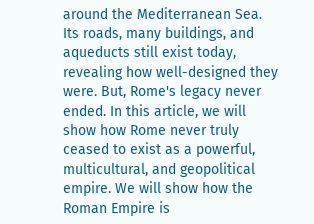around the Mediterranean Sea. Its roads, many buildings, and aqueducts still exist today, revealing how well-designed they were. But, Rome's legacy never ended. In this article, we will show how Rome never truly ceased to exist as a powerful, multicultural, and geopolitical empire. We will show how the Roman Empire is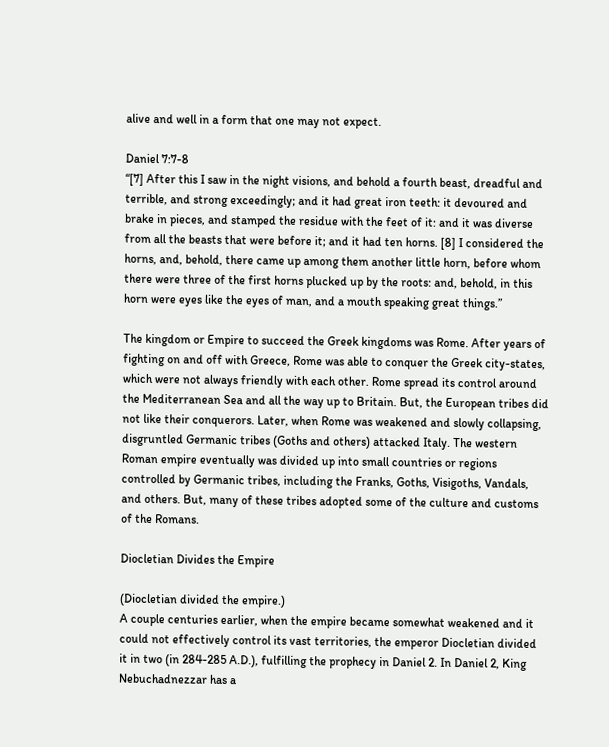alive and well in a form that one may not expect.

Daniel 7:7-8
“[7] After this I saw in the night visions, and behold a fourth beast, dreadful and terrible, and strong exceedingly; and it had great iron teeth: it devoured and brake in pieces, and stamped the residue with the feet of it: and it was diverse from all the beasts that were before it; and it had ten horns. [8] I considered the horns, and, behold, there came up among them another little horn, before whom there were three of the first horns plucked up by the roots: and, behold, in this horn were eyes like the eyes of man, and a mouth speaking great things.”

The kingdom or Empire to succeed the Greek kingdoms was Rome. After years of fighting on and off with Greece, Rome was able to conquer the Greek city-states, which were not always friendly with each other. Rome spread its control around the Mediterranean Sea and all the way up to Britain. But, the European tribes did not like their conquerors. Later, when Rome was weakened and slowly collapsing, disgruntled Germanic tribes (Goths and others) attacked Italy. The western Roman empire eventually was divided up into small countries or regions controlled by Germanic tribes, including the Franks, Goths, Visigoths, Vandals, and others. But, many of these tribes adopted some of the culture and customs of the Romans.

Diocletian Divides the Empire

(Diocletian divided the empire.)
A couple centuries earlier, when the empire became somewhat weakened and it could not effectively control its vast territories, the emperor Diocletian divided it in two (in 284-285 A.D.), fulfilling the prophecy in Daniel 2. In Daniel 2, King Nebuchadnezzar has a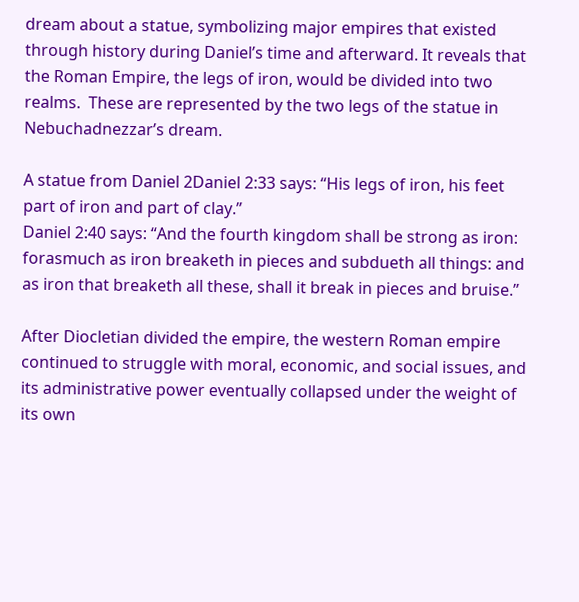dream about a statue, symbolizing major empires that existed through history during Daniel’s time and afterward. It reveals that the Roman Empire, the legs of iron, would be divided into two realms.  These are represented by the two legs of the statue in Nebuchadnezzar’s dream.

A statue from Daniel 2Daniel 2:33 says: “His legs of iron, his feet part of iron and part of clay.”
Daniel 2:40 says: “And the fourth kingdom shall be strong as iron: forasmuch as iron breaketh in pieces and subdueth all things: and as iron that breaketh all these, shall it break in pieces and bruise.”

After Diocletian divided the empire, the western Roman empire continued to struggle with moral, economic, and social issues, and its administrative power eventually collapsed under the weight of its own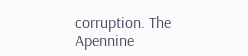corruption. The Apennine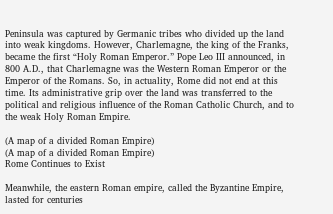Peninsula was captured by Germanic tribes who divided up the land into weak kingdoms. However, Charlemagne, the king of the Franks, became the first “Holy Roman Emperor.” Pope Leo III announced, in 800 A.D., that Charlemagne was the Western Roman Emperor or the Emperor of the Romans. So, in actuality, Rome did not end at this time. Its administrative grip over the land was transferred to the political and religious influence of the Roman Catholic Church, and to the weak Holy Roman Empire.

(A map of a divided Roman Empire)
(A map of a divided Roman Empire)
Rome Continues to Exist

Meanwhile, the eastern Roman empire, called the Byzantine Empire, lasted for centuries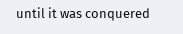until it was conquered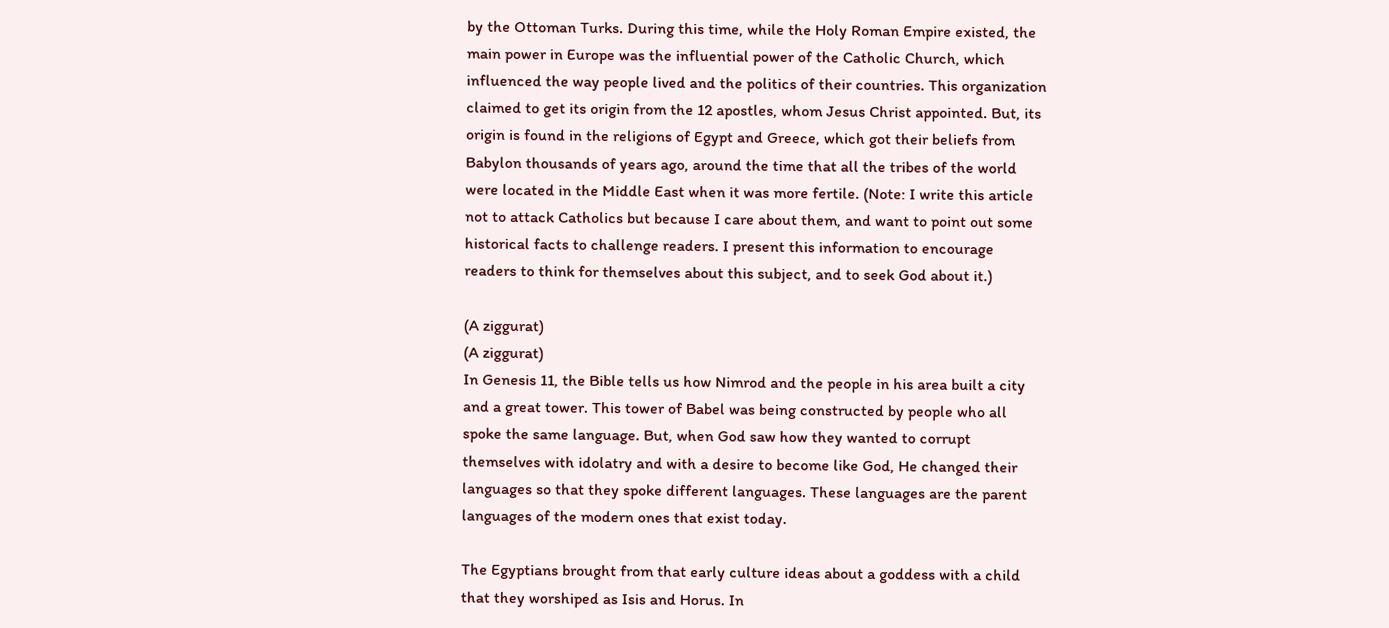by the Ottoman Turks. During this time, while the Holy Roman Empire existed, the main power in Europe was the influential power of the Catholic Church, which influenced the way people lived and the politics of their countries. This organization claimed to get its origin from the 12 apostles, whom Jesus Christ appointed. But, its origin is found in the religions of Egypt and Greece, which got their beliefs from Babylon thousands of years ago, around the time that all the tribes of the world were located in the Middle East when it was more fertile. (Note: I write this article not to attack Catholics but because I care about them, and want to point out some historical facts to challenge readers. I present this information to encourage readers to think for themselves about this subject, and to seek God about it.)

(A ziggurat)
(A ziggurat)
In Genesis 11, the Bible tells us how Nimrod and the people in his area built a city and a great tower. This tower of Babel was being constructed by people who all spoke the same language. But, when God saw how they wanted to corrupt themselves with idolatry and with a desire to become like God, He changed their languages so that they spoke different languages. These languages are the parent languages of the modern ones that exist today.

The Egyptians brought from that early culture ideas about a goddess with a child that they worshiped as Isis and Horus. In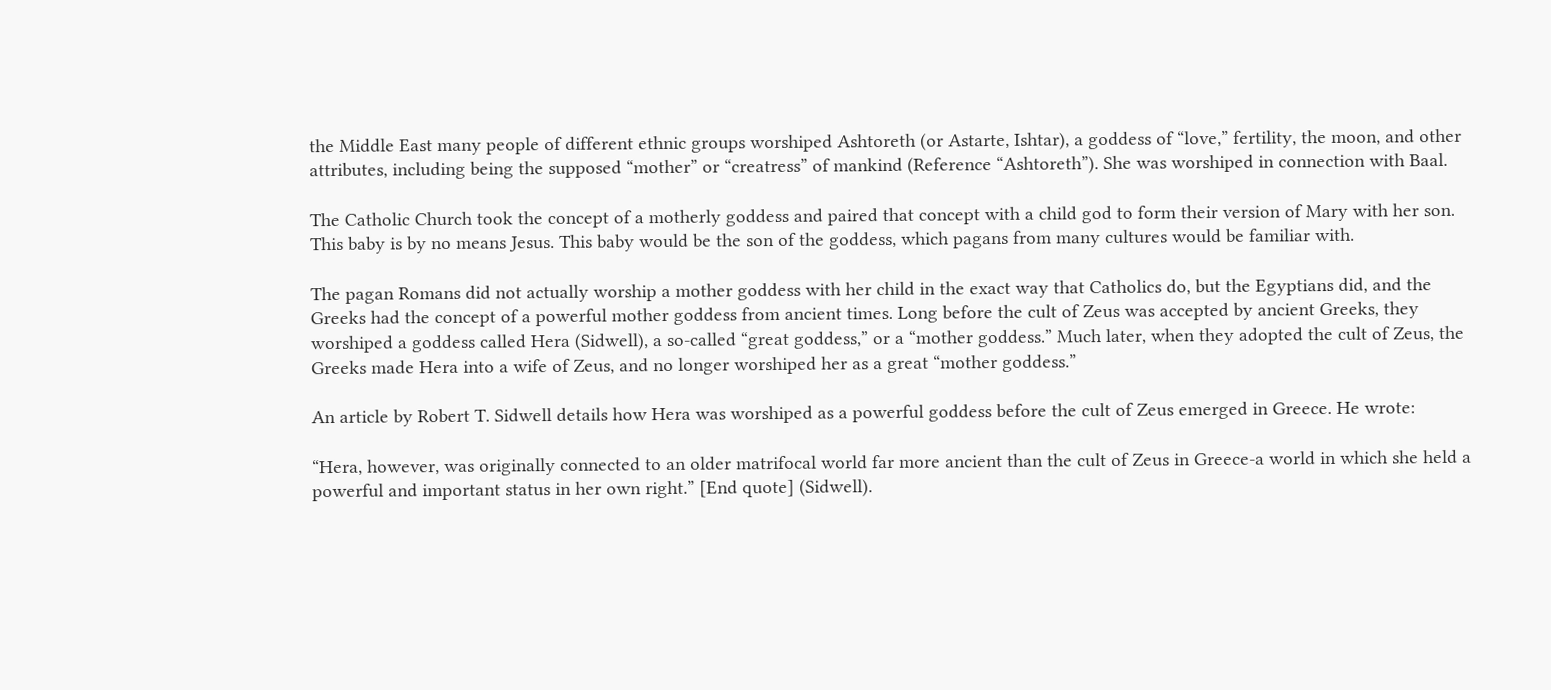the Middle East many people of different ethnic groups worshiped Ashtoreth (or Astarte, Ishtar), a goddess of “love,” fertility, the moon, and other attributes, including being the supposed “mother” or “creatress” of mankind (Reference “Ashtoreth”). She was worshiped in connection with Baal.

The Catholic Church took the concept of a motherly goddess and paired that concept with a child god to form their version of Mary with her son. This baby is by no means Jesus. This baby would be the son of the goddess, which pagans from many cultures would be familiar with.

The pagan Romans did not actually worship a mother goddess with her child in the exact way that Catholics do, but the Egyptians did, and the Greeks had the concept of a powerful mother goddess from ancient times. Long before the cult of Zeus was accepted by ancient Greeks, they worshiped a goddess called Hera (Sidwell), a so-called “great goddess,” or a “mother goddess.” Much later, when they adopted the cult of Zeus, the Greeks made Hera into a wife of Zeus, and no longer worshiped her as a great “mother goddess.”

An article by Robert T. Sidwell details how Hera was worshiped as a powerful goddess before the cult of Zeus emerged in Greece. He wrote:

“Hera, however, was originally connected to an older matrifocal world far more ancient than the cult of Zeus in Greece-a world in which she held a powerful and important status in her own right.” [End quote] (Sidwell).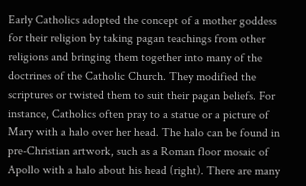Early Catholics adopted the concept of a mother goddess for their religion by taking pagan teachings from other religions and bringing them together into many of the doctrines of the Catholic Church. They modified the scriptures or twisted them to suit their pagan beliefs. For instance, Catholics often pray to a statue or a picture of Mary with a halo over her head. The halo can be found in pre-Christian artwork, such as a Roman floor mosaic of Apollo with a halo about his head (right). There are many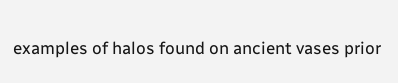examples of halos found on ancient vases prior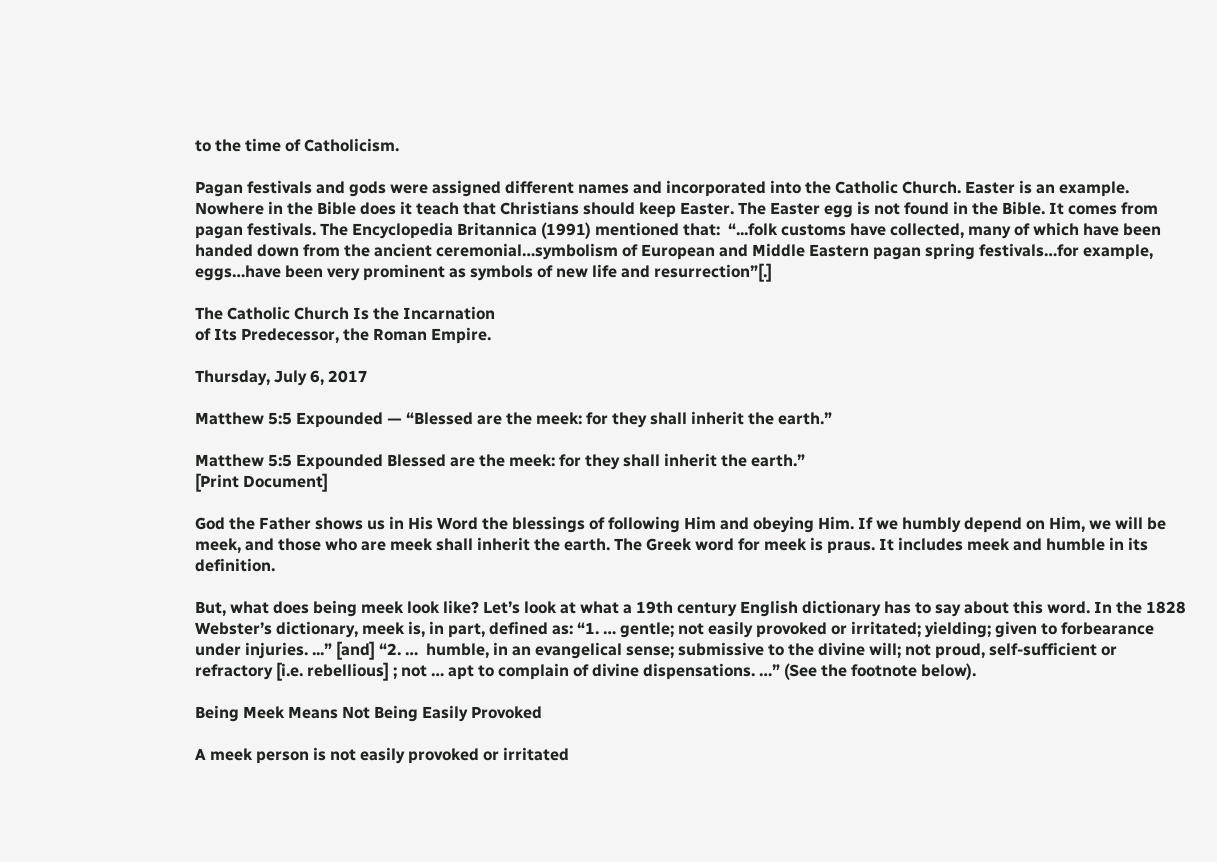to the time of Catholicism.

Pagan festivals and gods were assigned different names and incorporated into the Catholic Church. Easter is an example. Nowhere in the Bible does it teach that Christians should keep Easter. The Easter egg is not found in the Bible. It comes from pagan festivals. The Encyclopedia Britannica (1991) mentioned that:  “...folk customs have collected, many of which have been handed down from the ancient ceremonial…symbolism of European and Middle Eastern pagan spring festivals…for example, eggs…have been very prominent as symbols of new life and resurrection”[.]

The Catholic Church Is the Incarnation
of Its Predecessor, the Roman Empire.

Thursday, July 6, 2017

Matthew 5:5 Expounded — “Blessed are the meek: for they shall inherit the earth.”

Matthew 5:5 Expounded Blessed are the meek: for they shall inherit the earth.”
[Print Document]

God the Father shows us in His Word the blessings of following Him and obeying Him. If we humbly depend on Him, we will be meek, and those who are meek shall inherit the earth. The Greek word for meek is praus. It includes meek and humble in its definition.

But, what does being meek look like? Let’s look at what a 19th century English dictionary has to say about this word. In the 1828 Webster’s dictionary, meek is, in part, defined as: “1. … gentle; not easily provoked or irritated; yielding; given to forbearance under injuries. ...” [and] “2. …  humble, in an evangelical sense; submissive to the divine will; not proud, self-sufficient or refractory [i.e. rebellious] ; not … apt to complain of divine dispensations. …” (See the footnote below).

Being Meek Means Not Being Easily Provoked

A meek person is not easily provoked or irritated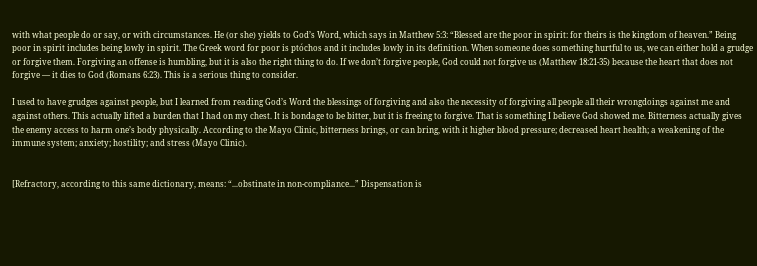with what people do or say, or with circumstances. He (or she) yields to God’s Word, which says in Matthew 5:3: “Blessed are the poor in spirit: for theirs is the kingdom of heaven.” Being poor in spirit includes being lowly in spirit. The Greek word for poor is ptóchos and it includes lowly in its definition. When someone does something hurtful to us, we can either hold a grudge or forgive them. Forgiving an offense is humbling, but it is also the right thing to do. If we don’t forgive people, God could not forgive us (Matthew 18:21-35) because the heart that does not forgive — it dies to God (Romans 6:23). This is a serious thing to consider.

I used to have grudges against people, but I learned from reading God’s Word the blessings of forgiving and also the necessity of forgiving all people all their wrongdoings against me and against others. This actually lifted a burden that I had on my chest. It is bondage to be bitter, but it is freeing to forgive. That is something I believe God showed me. Bitterness actually gives the enemy access to harm one’s body physically. According to the Mayo Clinic, bitterness brings, or can bring, with it higher blood pressure; decreased heart health; a weakening of the immune system; anxiety; hostility; and stress (Mayo Clinic).


[Refractory, according to this same dictionary, means: “...obstinate in non-compliance...” Dispensation is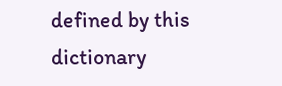defined by this dictionary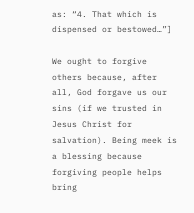as: “4. That which is dispensed or bestowed…”]

We ought to forgive others because, after all, God forgave us our sins (if we trusted in Jesus Christ for salvation). Being meek is a blessing because forgiving people helps bring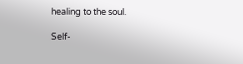healing to the soul.

Self-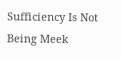Sufficiency Is Not Being Meek